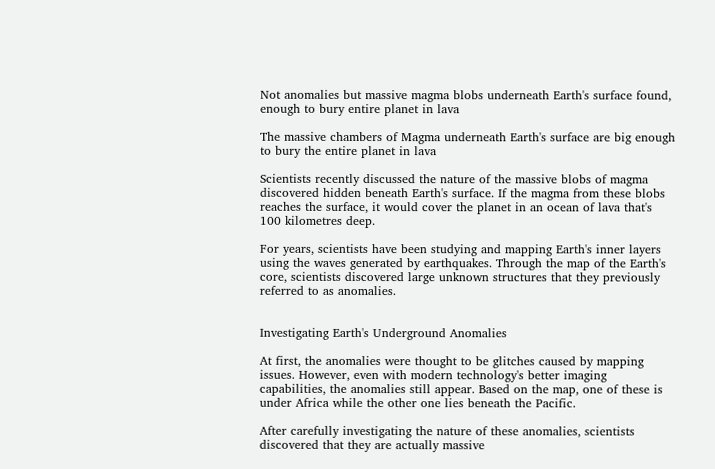Not anomalies but massive magma blobs underneath Earth's surface found, enough to bury entire planet in lava

The massive chambers of Magma underneath Earth's surface are big enough to bury the entire planet in lava

Scientists recently discussed the nature of the massive blobs of magma discovered hidden beneath Earth's surface. If the magma from these blobs reaches the surface, it would cover the planet in an ocean of lava that's 100 kilometres deep.

For years, scientists have been studying and mapping Earth's inner layers using the waves generated by earthquakes. Through the map of the Earth's core, scientists discovered large unknown structures that they previously referred to as anomalies.


Investigating Earth's Underground Anomalies

At first, the anomalies were thought to be glitches caused by mapping issues. However, even with modern technology's better imaging capabilities, the anomalies still appear. Based on the map, one of these is under Africa while the other one lies beneath the Pacific.

After carefully investigating the nature of these anomalies, scientists discovered that they are actually massive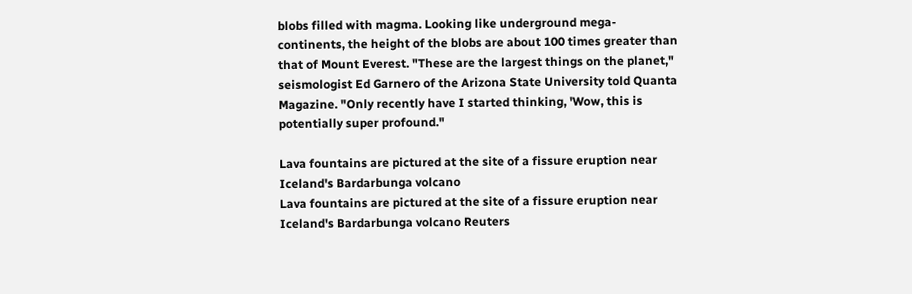blobs filled with magma. Looking like underground mega-continents, the height of the blobs are about 100 times greater than that of Mount Everest. "These are the largest things on the planet," seismologist Ed Garnero of the Arizona State University told Quanta Magazine. "Only recently have I started thinking, 'Wow, this is potentially super profound."

Lava fountains are pictured at the site of a fissure eruption near Iceland's Bardarbunga volcano
Lava fountains are pictured at the site of a fissure eruption near Iceland's Bardarbunga volcano Reuters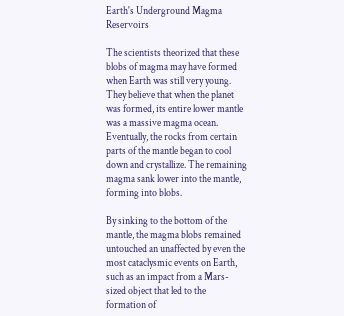Earth's Underground Magma Reservoirs

The scientists theorized that these blobs of magma may have formed when Earth was still very young. They believe that when the planet was formed, its entire lower mantle was a massive magma ocean. Eventually, the rocks from certain parts of the mantle began to cool down and crystallize. The remaining magma sank lower into the mantle, forming into blobs.

By sinking to the bottom of the mantle, the magma blobs remained untouched an unaffected by even the most cataclysmic events on Earth, such as an impact from a Mars-sized object that led to the formation of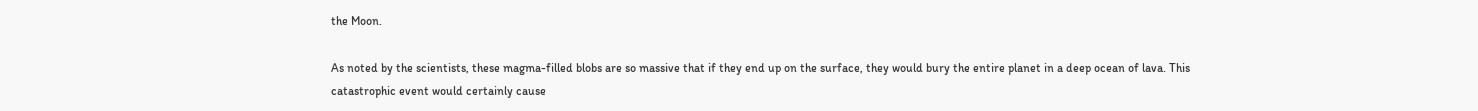the Moon.

As noted by the scientists, these magma-filled blobs are so massive that if they end up on the surface, they would bury the entire planet in a deep ocean of lava. This catastrophic event would certainly cause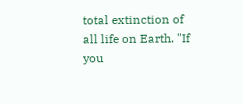total extinction of all life on Earth. "If you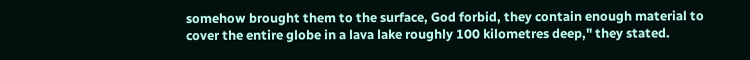somehow brought them to the surface, God forbid, they contain enough material to cover the entire globe in a lava lake roughly 100 kilometres deep," they stated.